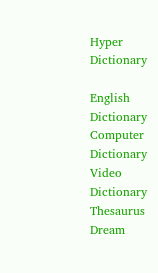Hyper Dictionary

English Dictionary Computer Dictionary Video Dictionary Thesaurus Dream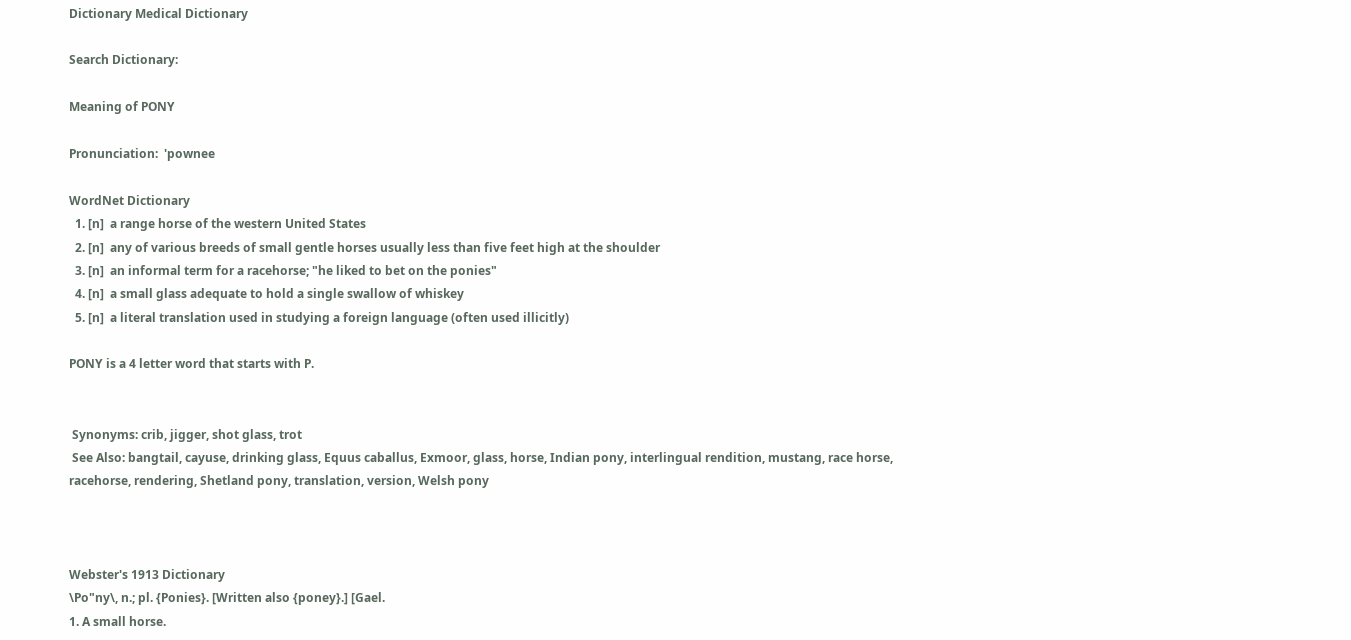Dictionary Medical Dictionary

Search Dictionary:

Meaning of PONY

Pronunciation:  'pownee

WordNet Dictionary
  1. [n]  a range horse of the western United States
  2. [n]  any of various breeds of small gentle horses usually less than five feet high at the shoulder
  3. [n]  an informal term for a racehorse; "he liked to bet on the ponies"
  4. [n]  a small glass adequate to hold a single swallow of whiskey
  5. [n]  a literal translation used in studying a foreign language (often used illicitly)

PONY is a 4 letter word that starts with P.


 Synonyms: crib, jigger, shot glass, trot
 See Also: bangtail, cayuse, drinking glass, Equus caballus, Exmoor, glass, horse, Indian pony, interlingual rendition, mustang, race horse, racehorse, rendering, Shetland pony, translation, version, Welsh pony



Webster's 1913 Dictionary
\Po"ny\, n.; pl. {Ponies}. [Written also {poney}.] [Gael.
1. A small horse.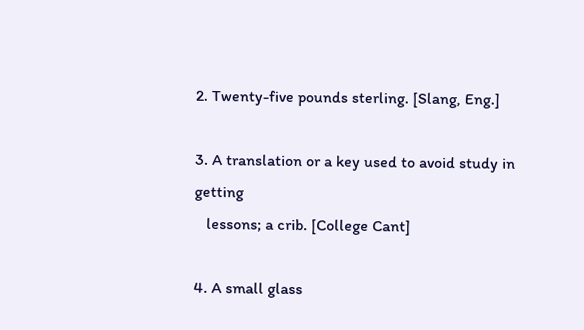2. Twenty-five pounds sterling. [Slang, Eng.]

3. A translation or a key used to avoid study in getting
   lessons; a crib. [College Cant]

4. A small glass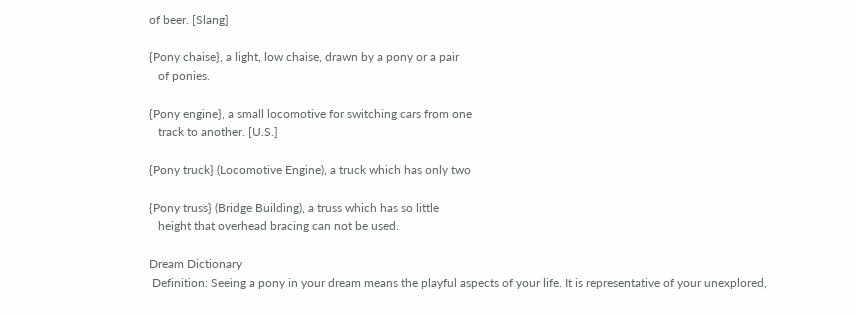of beer. [Slang]

{Pony chaise}, a light, low chaise, drawn by a pony or a pair
   of ponies.

{Pony engine}, a small locomotive for switching cars from one
   track to another. [U.S.]

{Pony truck} (Locomotive Engine), a truck which has only two

{Pony truss} (Bridge Building), a truss which has so little
   height that overhead bracing can not be used.

Dream Dictionary
 Definition: Seeing a pony in your dream means the playful aspects of your life. It is representative of your unexplored,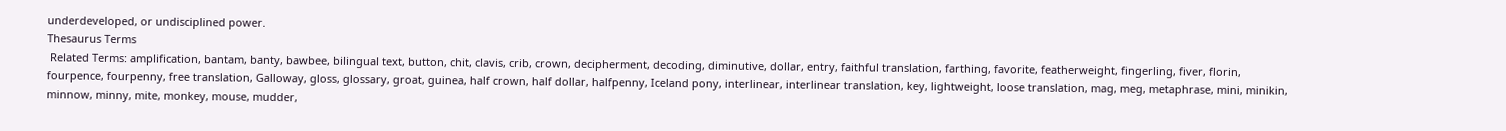underdeveloped, or undisciplined power.
Thesaurus Terms
 Related Terms: amplification, bantam, banty, bawbee, bilingual text, button, chit, clavis, crib, crown, decipherment, decoding, diminutive, dollar, entry, faithful translation, farthing, favorite, featherweight, fingerling, fiver, florin, fourpence, fourpenny, free translation, Galloway, gloss, glossary, groat, guinea, half crown, half dollar, halfpenny, Iceland pony, interlinear, interlinear translation, key, lightweight, loose translation, mag, meg, metaphrase, mini, minikin, minnow, minny, mite, monkey, mouse, mudder,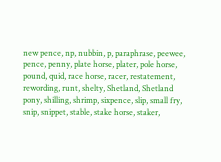new pence, np, nubbin, p, paraphrase, peewee, pence, penny, plate horse, plater, pole horse, pound, quid, race horse, racer, restatement, rewording, runt, shelty, Shetland, Shetland pony, shilling, shrimp, sixpence, slip, small fry, snip, snippet, stable, stake horse, staker,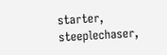starter, steeplechaser,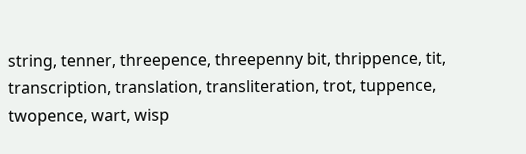string, tenner, threepence, threepenny bit, thrippence, tit, transcription, translation, transliteration, trot, tuppence, twopence, wart, wisp